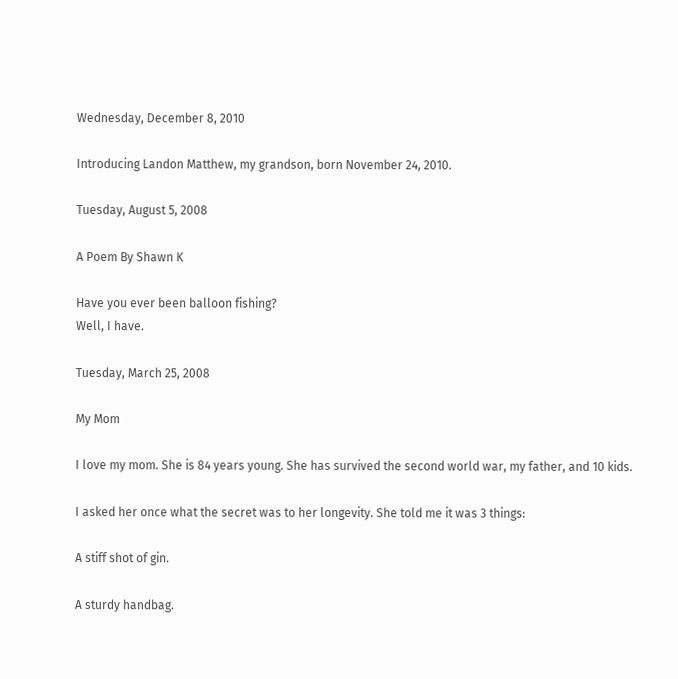Wednesday, December 8, 2010

Introducing Landon Matthew, my grandson, born November 24, 2010.

Tuesday, August 5, 2008

A Poem By Shawn K

Have you ever been balloon fishing?
Well, I have.

Tuesday, March 25, 2008

My Mom

I love my mom. She is 84 years young. She has survived the second world war, my father, and 10 kids.

I asked her once what the secret was to her longevity. She told me it was 3 things:

A stiff shot of gin.

A sturdy handbag.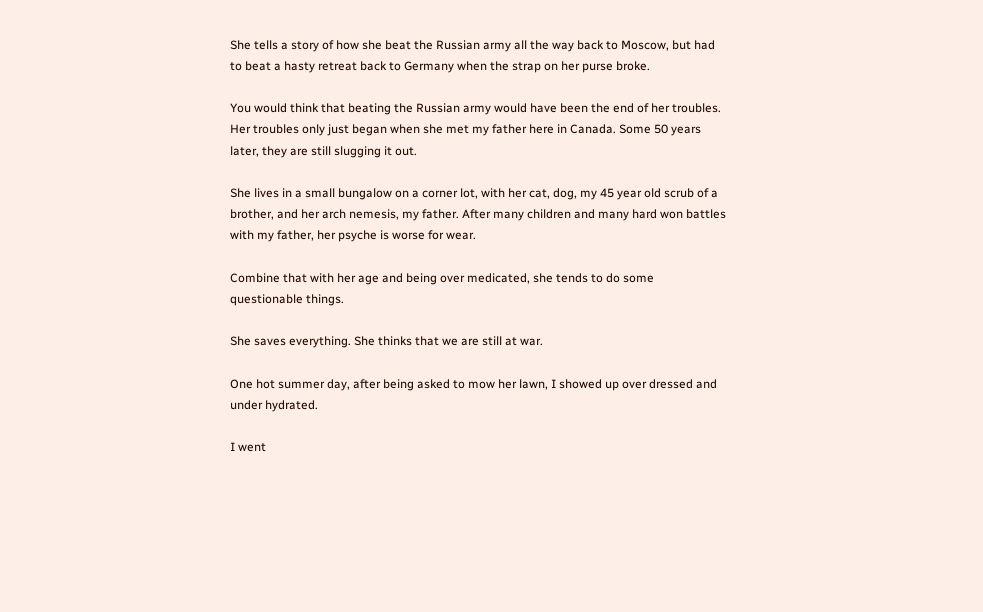She tells a story of how she beat the Russian army all the way back to Moscow, but had to beat a hasty retreat back to Germany when the strap on her purse broke.

You would think that beating the Russian army would have been the end of her troubles. Her troubles only just began when she met my father here in Canada. Some 50 years later, they are still slugging it out.

She lives in a small bungalow on a corner lot, with her cat, dog, my 45 year old scrub of a brother, and her arch nemesis, my father. After many children and many hard won battles with my father, her psyche is worse for wear.

Combine that with her age and being over medicated, she tends to do some questionable things.

She saves everything. She thinks that we are still at war.

One hot summer day, after being asked to mow her lawn, I showed up over dressed and under hydrated.

I went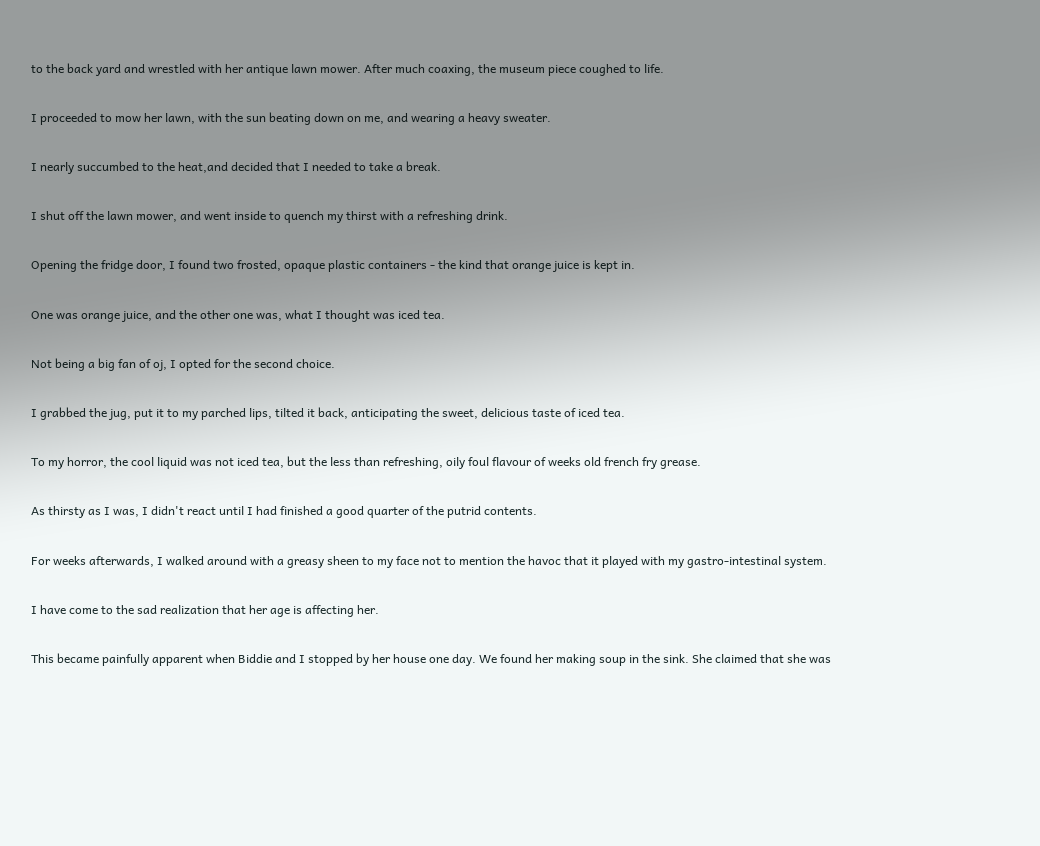to the back yard and wrestled with her antique lawn mower. After much coaxing, the museum piece coughed to life.

I proceeded to mow her lawn, with the sun beating down on me, and wearing a heavy sweater.

I nearly succumbed to the heat,and decided that I needed to take a break.

I shut off the lawn mower, and went inside to quench my thirst with a refreshing drink.

Opening the fridge door, I found two frosted, opaque plastic containers - the kind that orange juice is kept in.

One was orange juice, and the other one was, what I thought was iced tea.

Not being a big fan of oj, I opted for the second choice.

I grabbed the jug, put it to my parched lips, tilted it back, anticipating the sweet, delicious taste of iced tea.

To my horror, the cool liquid was not iced tea, but the less than refreshing, oily foul flavour of weeks old french fry grease.

As thirsty as I was, I didn't react until I had finished a good quarter of the putrid contents.

For weeks afterwards, I walked around with a greasy sheen to my face not to mention the havoc that it played with my gastro-intestinal system.

I have come to the sad realization that her age is affecting her.

This became painfully apparent when Biddie and I stopped by her house one day. We found her making soup in the sink. She claimed that she was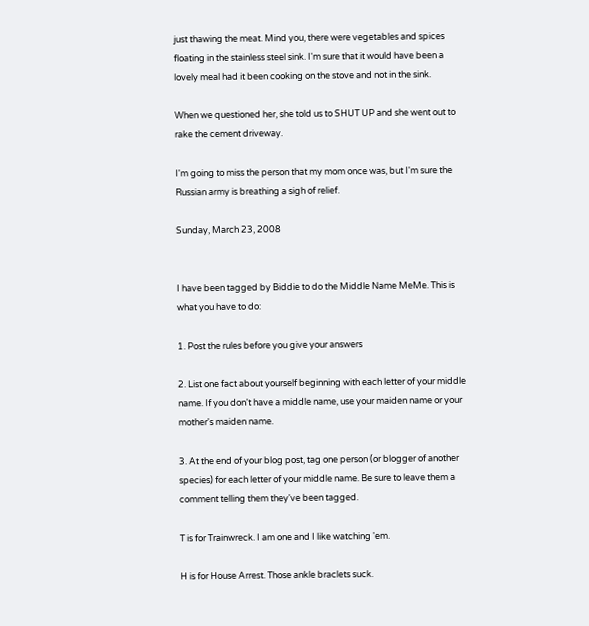just thawing the meat. Mind you, there were vegetables and spices floating in the stainless steel sink. I'm sure that it would have been a lovely meal had it been cooking on the stove and not in the sink.

When we questioned her, she told us to SHUT UP and she went out to rake the cement driveway.

I'm going to miss the person that my mom once was, but I'm sure the Russian army is breathing a sigh of relief.

Sunday, March 23, 2008


I have been tagged by Biddie to do the Middle Name MeMe. This is what you have to do:

1. Post the rules before you give your answers

2. List one fact about yourself beginning with each letter of your middle name. If you don't have a middle name, use your maiden name or your mother's maiden name.

3. At the end of your blog post, tag one person (or blogger of another species) for each letter of your middle name. Be sure to leave them a comment telling them they've been tagged.

T is for Trainwreck. I am one and I like watching 'em.

H is for House Arrest. Those ankle braclets suck.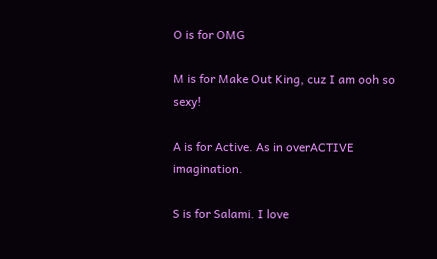O is for OMG

M is for Make Out King, cuz I am ooh so sexy!

A is for Active. As in overACTIVE imagination.

S is for Salami. I love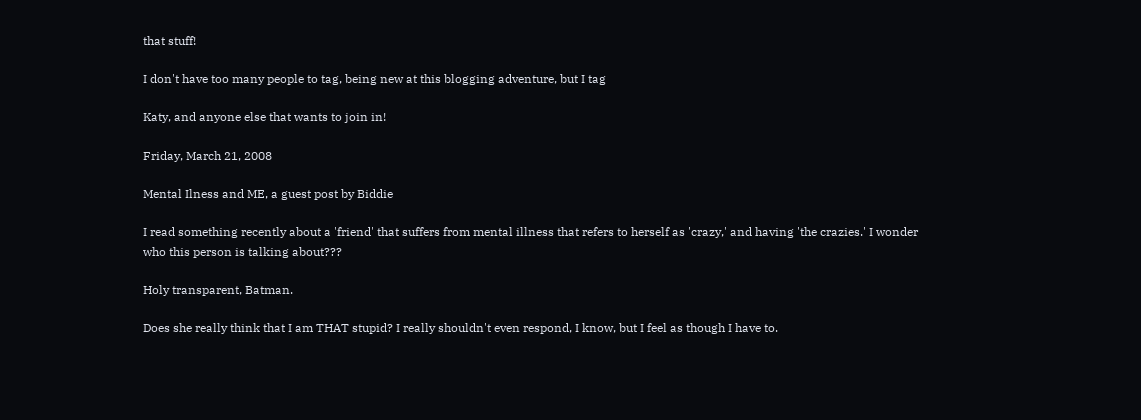that stuff!

I don't have too many people to tag, being new at this blogging adventure, but I tag

Katy, and anyone else that wants to join in!

Friday, March 21, 2008

Mental Ilness and ME, a guest post by Biddie

I read something recently about a 'friend' that suffers from mental illness that refers to herself as 'crazy,' and having 'the crazies.' I wonder who this person is talking about???

Holy transparent, Batman.

Does she really think that I am THAT stupid? I really shouldn't even respond, I know, but I feel as though I have to.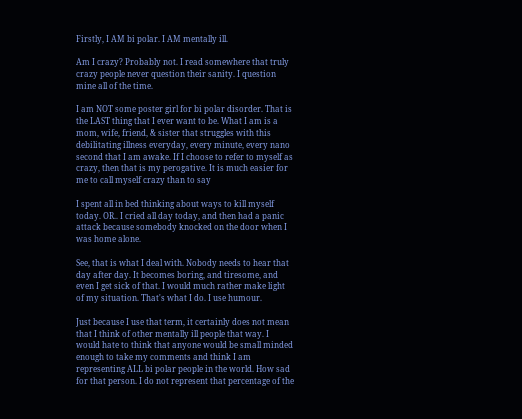Firstly, I AM bi polar. I AM mentally ill.

Am I crazy? Probably not. I read somewhere that truly crazy people never question their sanity. I question mine all of the time.

I am NOT some poster girl for bi polar disorder. That is the LAST thing that I ever want to be. What I am is a mom, wife, friend, & sister that struggles with this debilitating illness everyday, every minute, every nano second that I am awake. If I choose to refer to myself as crazy, then that is my perogative. It is much easier for me to call myself crazy than to say

I spent all in bed thinking about ways to kill myself today. OR.. I cried all day today, and then had a panic attack because somebody knocked on the door when I was home alone.

See, that is what I deal with. Nobody needs to hear that day after day. It becomes boring, and tiresome, and even I get sick of that. I would much rather make light of my situation. That's what I do. I use humour.

Just because I use that term, it certainly does not mean that I think of other mentally ill people that way. I would hate to think that anyone would be small minded enough to take my comments and think I am representing ALL bi polar people in the world. How sad for that person. I do not represent that percentage of the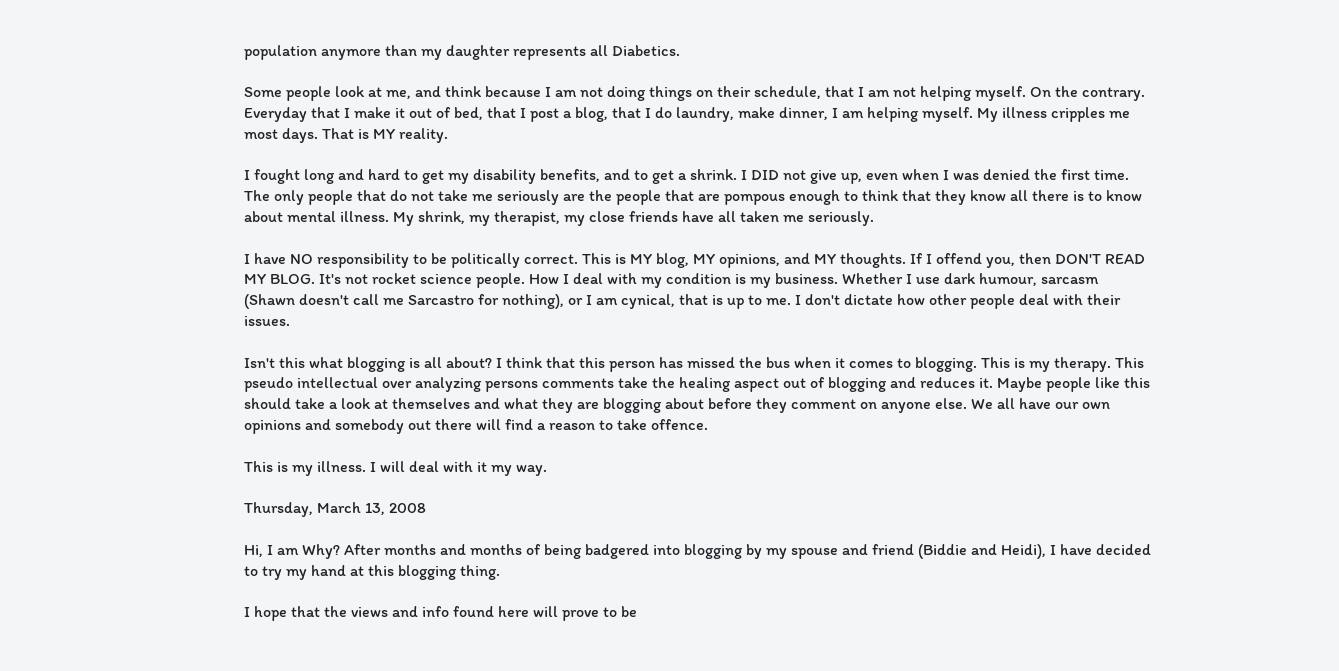population anymore than my daughter represents all Diabetics.

Some people look at me, and think because I am not doing things on their schedule, that I am not helping myself. On the contrary. Everyday that I make it out of bed, that I post a blog, that I do laundry, make dinner, I am helping myself. My illness cripples me most days. That is MY reality.

I fought long and hard to get my disability benefits, and to get a shrink. I DID not give up, even when I was denied the first time. The only people that do not take me seriously are the people that are pompous enough to think that they know all there is to know about mental illness. My shrink, my therapist, my close friends have all taken me seriously.

I have NO responsibility to be politically correct. This is MY blog, MY opinions, and MY thoughts. If I offend you, then DON'T READ MY BLOG. It's not rocket science people. How I deal with my condition is my business. Whether I use dark humour, sarcasm (Shawn doesn't call me Sarcastro for nothing), or I am cynical, that is up to me. I don't dictate how other people deal with their issues.

Isn't this what blogging is all about? I think that this person has missed the bus when it comes to blogging. This is my therapy. This pseudo intellectual over analyzing persons comments take the healing aspect out of blogging and reduces it. Maybe people like this should take a look at themselves and what they are blogging about before they comment on anyone else. We all have our own opinions and somebody out there will find a reason to take offence.

This is my illness. I will deal with it my way.

Thursday, March 13, 2008

Hi, I am Why? After months and months of being badgered into blogging by my spouse and friend (Biddie and Heidi), I have decided to try my hand at this blogging thing.

I hope that the views and info found here will prove to be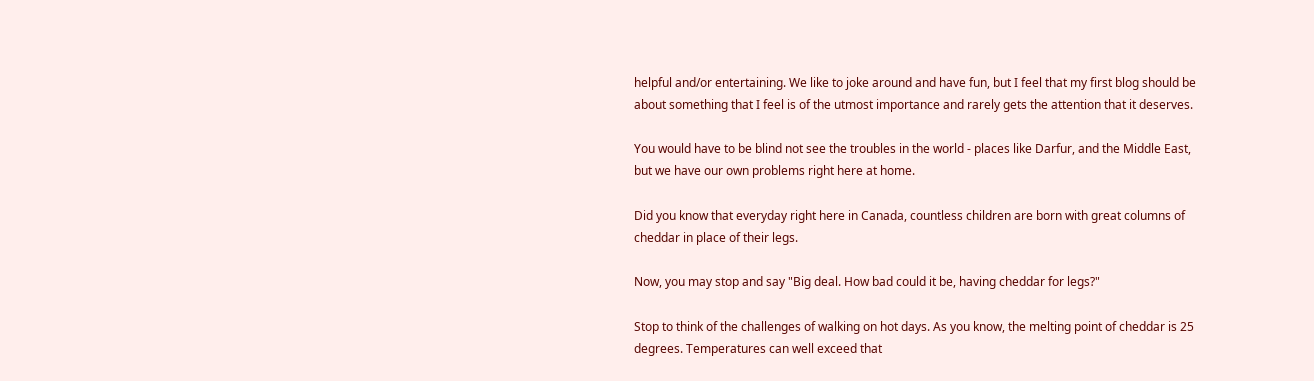helpful and/or entertaining. We like to joke around and have fun, but I feel that my first blog should be about something that I feel is of the utmost importance and rarely gets the attention that it deserves.

You would have to be blind not see the troubles in the world - places like Darfur, and the Middle East, but we have our own problems right here at home.

Did you know that everyday right here in Canada, countless children are born with great columns of cheddar in place of their legs.

Now, you may stop and say "Big deal. How bad could it be, having cheddar for legs?"

Stop to think of the challenges of walking on hot days. As you know, the melting point of cheddar is 25 degrees. Temperatures can well exceed that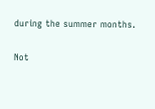during the summer months.

Not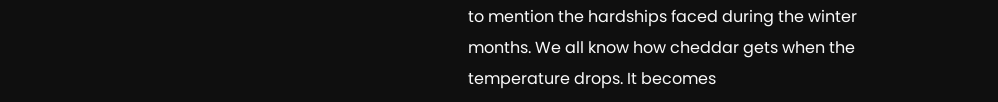to mention the hardships faced during the winter months. We all know how cheddar gets when the temperature drops. It becomes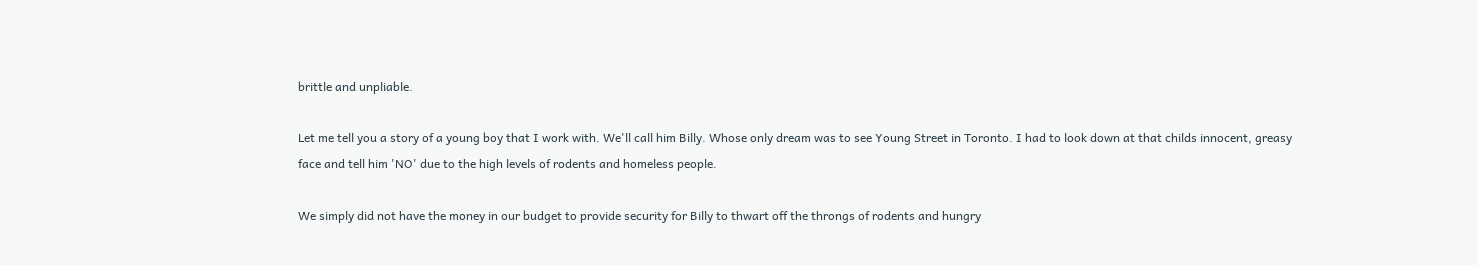brittle and unpliable.

Let me tell you a story of a young boy that I work with. We'll call him Billy. Whose only dream was to see Young Street in Toronto. I had to look down at that childs innocent, greasy face and tell him 'NO' due to the high levels of rodents and homeless people.

We simply did not have the money in our budget to provide security for Billy to thwart off the throngs of rodents and hungry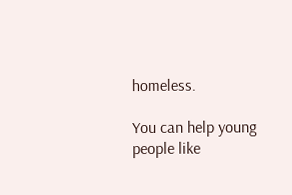homeless.

You can help young people like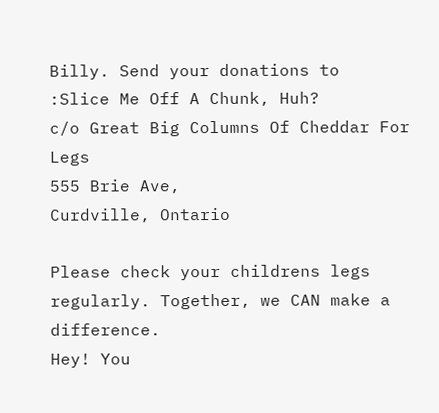Billy. Send your donations to
:Slice Me Off A Chunk, Huh?
c/o Great Big Columns Of Cheddar For Legs
555 Brie Ave,
Curdville, Ontario

Please check your childrens legs regularly. Together, we CAN make a difference.
Hey! You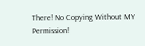There! No Copying Without MY Permission!